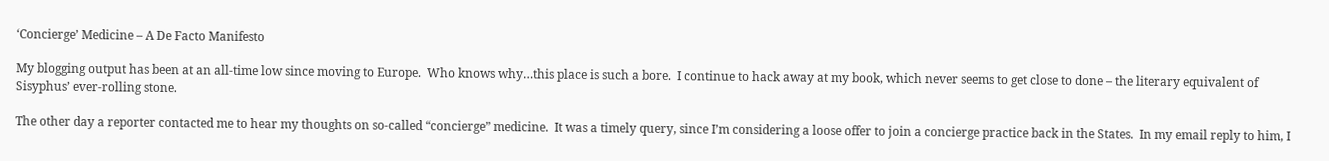‘Concierge’ Medicine – A De Facto Manifesto

My blogging output has been at an all-time low since moving to Europe.  Who knows why…this place is such a bore.  I continue to hack away at my book, which never seems to get close to done – the literary equivalent of Sisyphus’ ever-rolling stone.

The other day a reporter contacted me to hear my thoughts on so-called “concierge” medicine.  It was a timely query, since I’m considering a loose offer to join a concierge practice back in the States.  In my email reply to him, I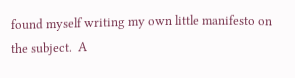found myself writing my own little manifesto on the subject.  A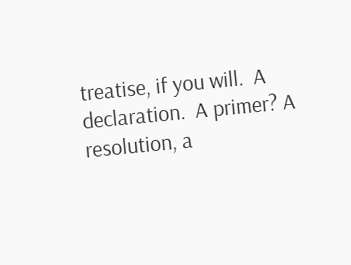treatise, if you will.  A declaration.  A primer? A resolution, a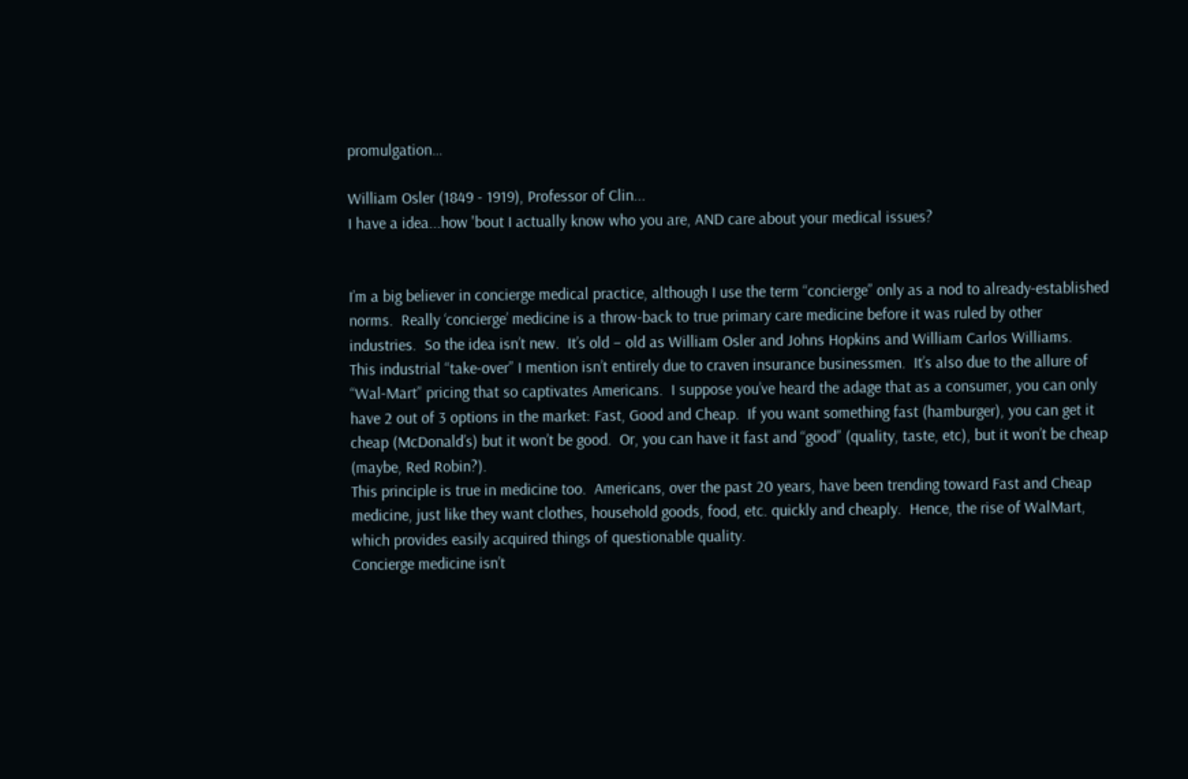promulgation…

William Osler (1849 - 1919), Professor of Clin...
I have a idea...how 'bout I actually know who you are, AND care about your medical issues?


I’m a big believer in concierge medical practice, although I use the term “concierge” only as a nod to already-established norms.  Really ‘concierge’ medicine is a throw-back to true primary care medicine before it was ruled by other industries.  So the idea isn’t new.  It’s old – old as William Osler and Johns Hopkins and William Carlos Williams.
This industrial “take-over” I mention isn’t entirely due to craven insurance businessmen.  It’s also due to the allure of “Wal-Mart” pricing that so captivates Americans.  I suppose you’ve heard the adage that as a consumer, you can only have 2 out of 3 options in the market: Fast, Good and Cheap.  If you want something fast (hamburger), you can get it cheap (McDonald’s) but it won’t be good.  Or, you can have it fast and “good” (quality, taste, etc), but it won’t be cheap (maybe, Red Robin?).
This principle is true in medicine too.  Americans, over the past 20 years, have been trending toward Fast and Cheap medicine, just like they want clothes, household goods, food, etc. quickly and cheaply.  Hence, the rise of WalMart, which provides easily acquired things of questionable quality.
Concierge medicine isn’t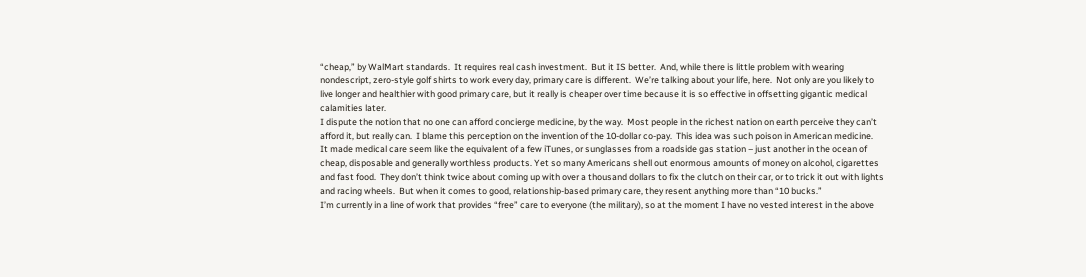“cheap,” by WalMart standards.  It requires real cash investment.  But it IS better.  And, while there is little problem with wearing nondescript, zero-style golf shirts to work every day, primary care is different.  We’re talking about your life, here.  Not only are you likely to live longer and healthier with good primary care, but it really is cheaper over time because it is so effective in offsetting gigantic medical calamities later.
I dispute the notion that no one can afford concierge medicine, by the way.  Most people in the richest nation on earth perceive they can’t afford it, but really can.  I blame this perception on the invention of the 10-dollar co-pay.  This idea was such poison in American medicine.  It made medical care seem like the equivalent of a few iTunes, or sunglasses from a roadside gas station – just another in the ocean of cheap, disposable and generally worthless products. Yet so many Americans shell out enormous amounts of money on alcohol, cigarettes and fast food.  They don’t think twice about coming up with over a thousand dollars to fix the clutch on their car, or to trick it out with lights and racing wheels.  But when it comes to good, relationship-based primary care, they resent anything more than “10 bucks.”
I’m currently in a line of work that provides “free” care to everyone (the military), so at the moment I have no vested interest in the above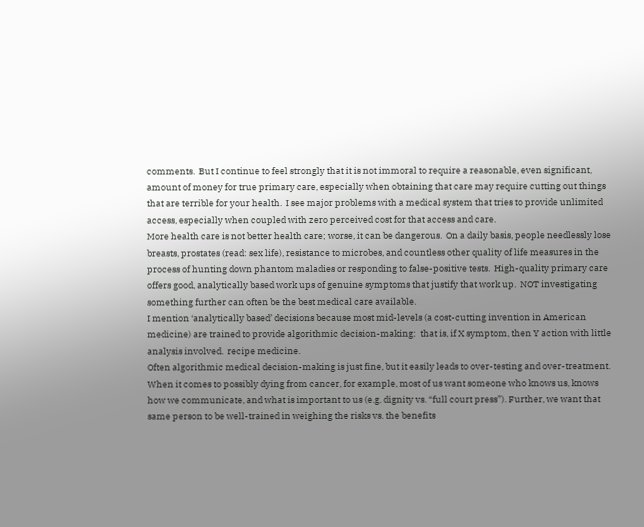comments.  But I continue to feel strongly that it is not immoral to require a reasonable, even significant, amount of money for true primary care, especially when obtaining that care may require cutting out things that are terrible for your health.  I see major problems with a medical system that tries to provide unlimited access, especially when coupled with zero perceived cost for that access and care.
More health care is not better health care; worse, it can be dangerous.  On a daily basis, people needlessly lose breasts, prostates (read: sex life), resistance to microbes, and countless other quality of life measures in the process of hunting down phantom maladies or responding to false-positive tests.  High-quality primary care offers good, analytically based work ups of genuine symptoms that justify that work up.  NOT investigating something further can often be the best medical care available.
I mention ‘analytically based’ decisions because most mid-levels (a cost-cutting invention in American medicine) are trained to provide algorithmic decision-making:  that is, if X symptom, then Y action with little analysis involved.  recipe medicine.
Often algorithmic medical decision-making is just fine, but it easily leads to over-testing and over-treatment.  When it comes to possibly dying from cancer, for example, most of us want someone who knows us, knows how we communicate, and what is important to us (e.g. dignity vs. “full court press”). Further, we want that same person to be well-trained in weighing the risks vs. the benefits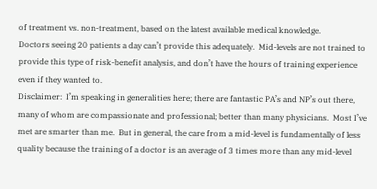of treatment vs. non-treatment, based on the latest available medical knowledge.
Doctors seeing 20 patients a day can’t provide this adequately.  Mid-levels are not trained to provide this type of risk-benefit analysis, and don’t have the hours of training experience even if they wanted to.
Disclaimer:  I’m speaking in generalities here; there are fantastic PA’s and NP’s out there, many of whom are compassionate and professional; better than many physicians.  Most I’ve met are smarter than me.  But in general, the care from a mid-level is fundamentally of less quality because the training of a doctor is an average of 3 times more than any mid-level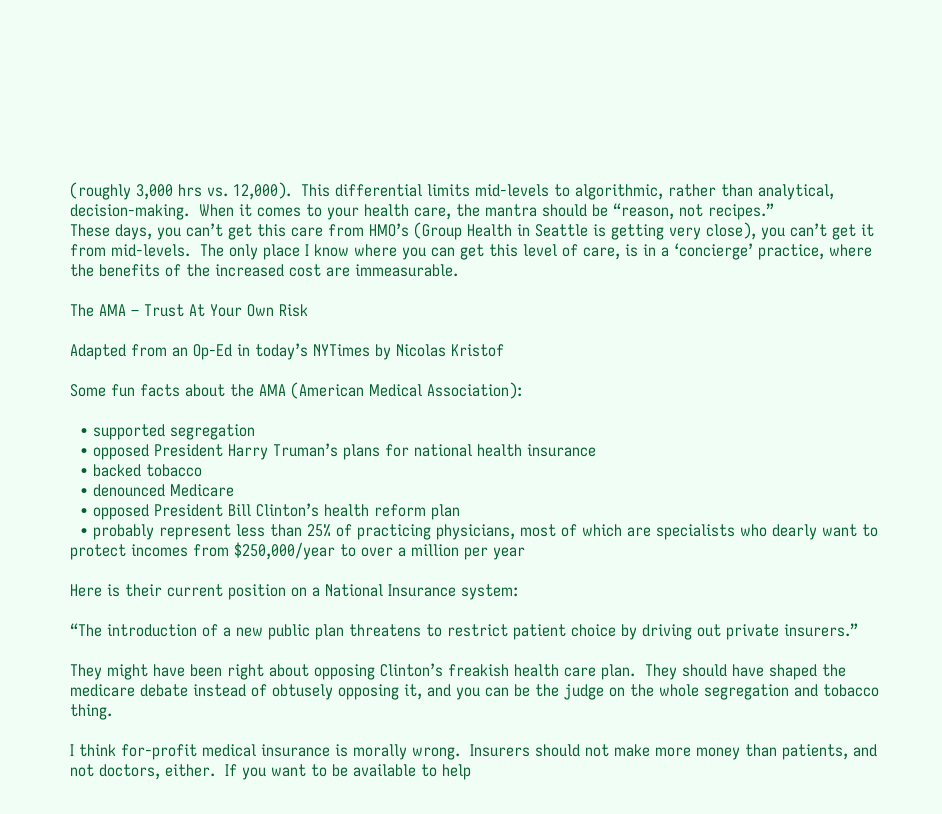(roughly 3,000 hrs vs. 12,000).  This differential limits mid-levels to algorithmic, rather than analytical, decision-making.  When it comes to your health care, the mantra should be “reason, not recipes.”
These days, you can’t get this care from HMO’s (Group Health in Seattle is getting very close), you can’t get it from mid-levels.  The only place I know where you can get this level of care, is in a ‘concierge’ practice, where the benefits of the increased cost are immeasurable.

The AMA – Trust At Your Own Risk

Adapted from an Op-Ed in today’s NYTimes by Nicolas Kristof

Some fun facts about the AMA (American Medical Association):

  • supported segregation
  • opposed President Harry Truman’s plans for national health insurance
  • backed tobacco
  • denounced Medicare
  • opposed President Bill Clinton’s health reform plan
  • probably represent less than 25% of practicing physicians, most of which are specialists who dearly want to protect incomes from $250,000/year to over a million per year

Here is their current position on a National Insurance system:

“The introduction of a new public plan threatens to restrict patient choice by driving out private insurers.”

They might have been right about opposing Clinton’s freakish health care plan.  They should have shaped the medicare debate instead of obtusely opposing it, and you can be the judge on the whole segregation and tobacco thing.

I think for-profit medical insurance is morally wrong.  Insurers should not make more money than patients, and not doctors, either.  If you want to be available to help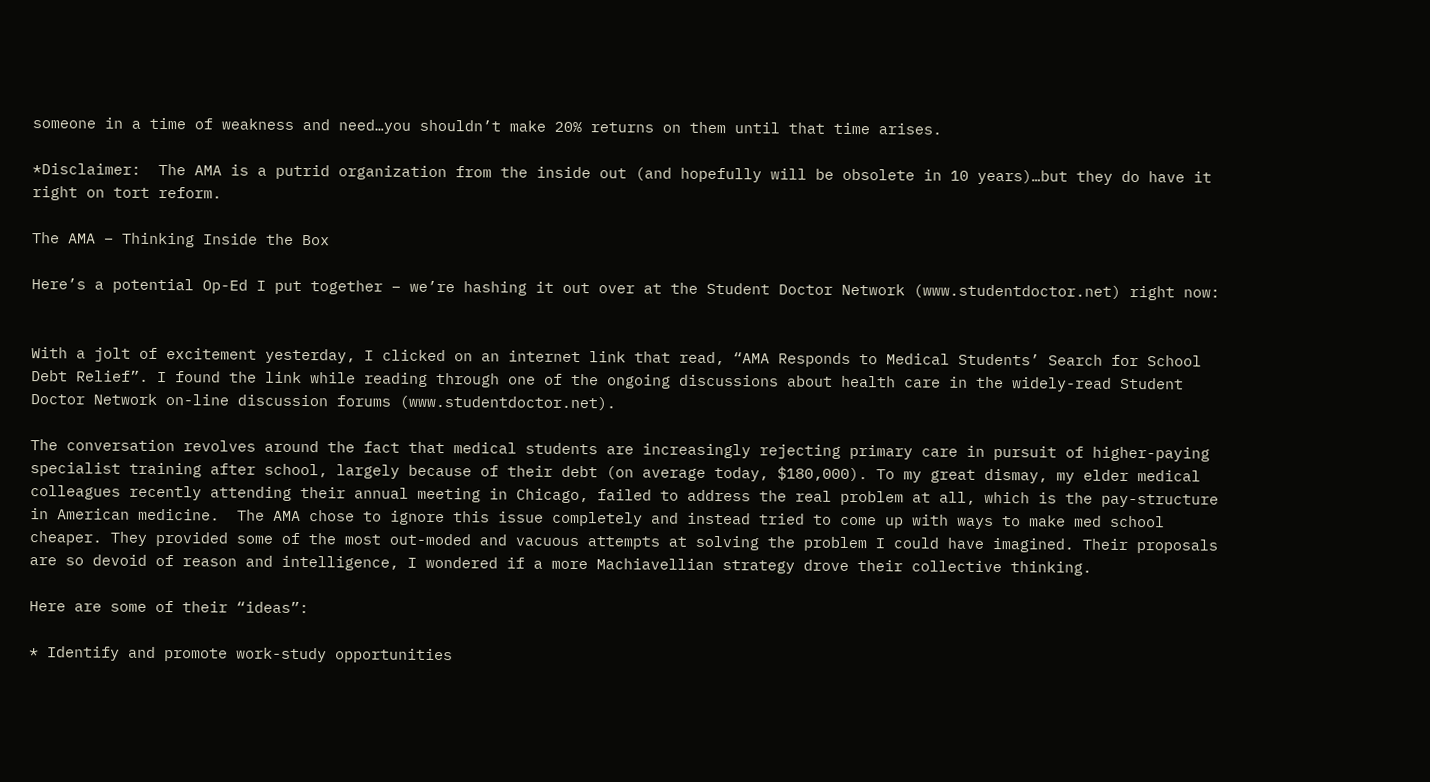someone in a time of weakness and need…you shouldn’t make 20% returns on them until that time arises.

*Disclaimer:  The AMA is a putrid organization from the inside out (and hopefully will be obsolete in 10 years)…but they do have it right on tort reform.

The AMA – Thinking Inside the Box

Here’s a potential Op-Ed I put together – we’re hashing it out over at the Student Doctor Network (www.studentdoctor.net) right now:


With a jolt of excitement yesterday, I clicked on an internet link that read, “AMA Responds to Medical Students’ Search for School Debt Relief”. I found the link while reading through one of the ongoing discussions about health care in the widely-read Student Doctor Network on-line discussion forums (www.studentdoctor.net).

The conversation revolves around the fact that medical students are increasingly rejecting primary care in pursuit of higher-paying specialist training after school, largely because of their debt (on average today, $180,000). To my great dismay, my elder medical colleagues recently attending their annual meeting in Chicago, failed to address the real problem at all, which is the pay-structure in American medicine.  The AMA chose to ignore this issue completely and instead tried to come up with ways to make med school cheaper. They provided some of the most out-moded and vacuous attempts at solving the problem I could have imagined. Their proposals are so devoid of reason and intelligence, I wondered if a more Machiavellian strategy drove their collective thinking.

Here are some of their “ideas”:

* Identify and promote work-study opportunities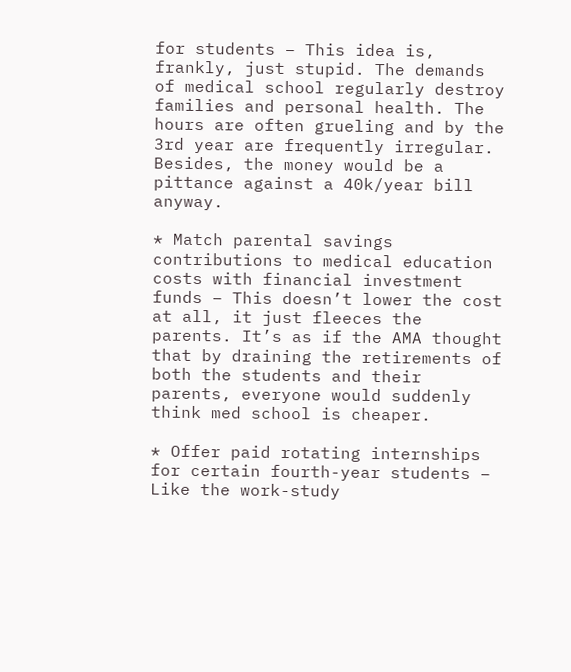for students – This idea is, frankly, just stupid. The demands of medical school regularly destroy families and personal health. The hours are often grueling and by the 3rd year are frequently irregular. Besides, the money would be a pittance against a 40k/year bill anyway.

* Match parental savings contributions to medical education costs with financial investment funds – This doesn’t lower the cost at all, it just fleeces the parents. It’s as if the AMA thought that by draining the retirements of both the students and their parents, everyone would suddenly think med school is cheaper.

* Offer paid rotating internships for certain fourth-year students – Like the work-study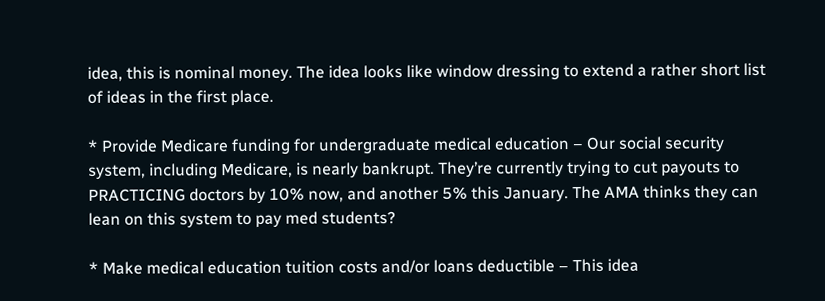idea, this is nominal money. The idea looks like window dressing to extend a rather short list of ideas in the first place.

* Provide Medicare funding for undergraduate medical education – Our social security system, including Medicare, is nearly bankrupt. They’re currently trying to cut payouts to PRACTICING doctors by 10% now, and another 5% this January. The AMA thinks they can lean on this system to pay med students?

* Make medical education tuition costs and/or loans deductible – This idea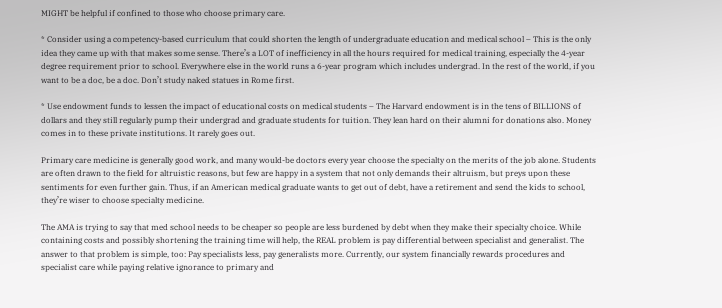MIGHT be helpful if confined to those who choose primary care.

* Consider using a competency-based curriculum that could shorten the length of undergraduate education and medical school – This is the only idea they came up with that makes some sense. There’s a LOT of inefficiency in all the hours required for medical training, especially the 4-year degree requirement prior to school. Everywhere else in the world runs a 6-year program which includes undergrad. In the rest of the world, if you want to be a doc, be a doc. Don’t study naked statues in Rome first.

* Use endowment funds to lessen the impact of educational costs on medical students – The Harvard endowment is in the tens of BILLIONS of dollars and they still regularly pump their undergrad and graduate students for tuition. They lean hard on their alumni for donations also. Money comes in to these private institutions. It rarely goes out.

Primary care medicine is generally good work, and many would-be doctors every year choose the specialty on the merits of the job alone. Students are often drawn to the field for altruistic reasons, but few are happy in a system that not only demands their altruism, but preys upon these sentiments for even further gain. Thus, if an American medical graduate wants to get out of debt, have a retirement and send the kids to school, they’re wiser to choose specialty medicine.

The AMA is trying to say that med school needs to be cheaper so people are less burdened by debt when they make their specialty choice. While containing costs and possibly shortening the training time will help, the REAL problem is pay differential between specialist and generalist. The answer to that problem is simple, too: Pay specialists less, pay generalists more. Currently, our system financially rewards procedures and specialist care while paying relative ignorance to primary and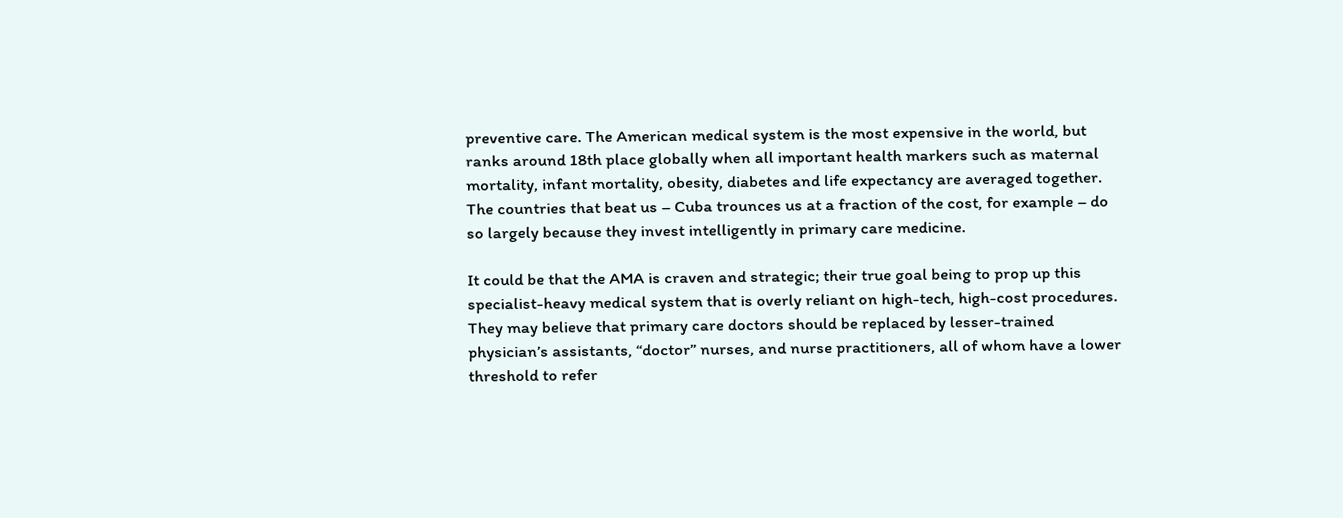preventive care. The American medical system is the most expensive in the world, but ranks around 18th place globally when all important health markers such as maternal mortality, infant mortality, obesity, diabetes and life expectancy are averaged together. The countries that beat us – Cuba trounces us at a fraction of the cost, for example – do so largely because they invest intelligently in primary care medicine.

It could be that the AMA is craven and strategic; their true goal being to prop up this specialist-heavy medical system that is overly reliant on high-tech, high-cost procedures. They may believe that primary care doctors should be replaced by lesser-trained physician’s assistants, “doctor” nurses, and nurse practitioners, all of whom have a lower threshold to refer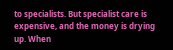to specialists. But specialist care is expensive, and the money is drying up. When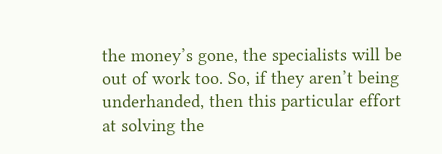the money’s gone, the specialists will be out of work too. So, if they aren’t being underhanded, then this particular effort at solving the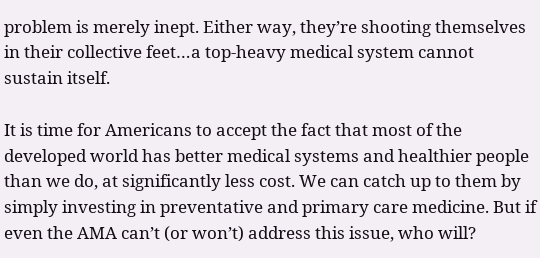problem is merely inept. Either way, they’re shooting themselves in their collective feet…a top-heavy medical system cannot sustain itself.

It is time for Americans to accept the fact that most of the developed world has better medical systems and healthier people than we do, at significantly less cost. We can catch up to them by simply investing in preventative and primary care medicine. But if even the AMA can’t (or won’t) address this issue, who will?